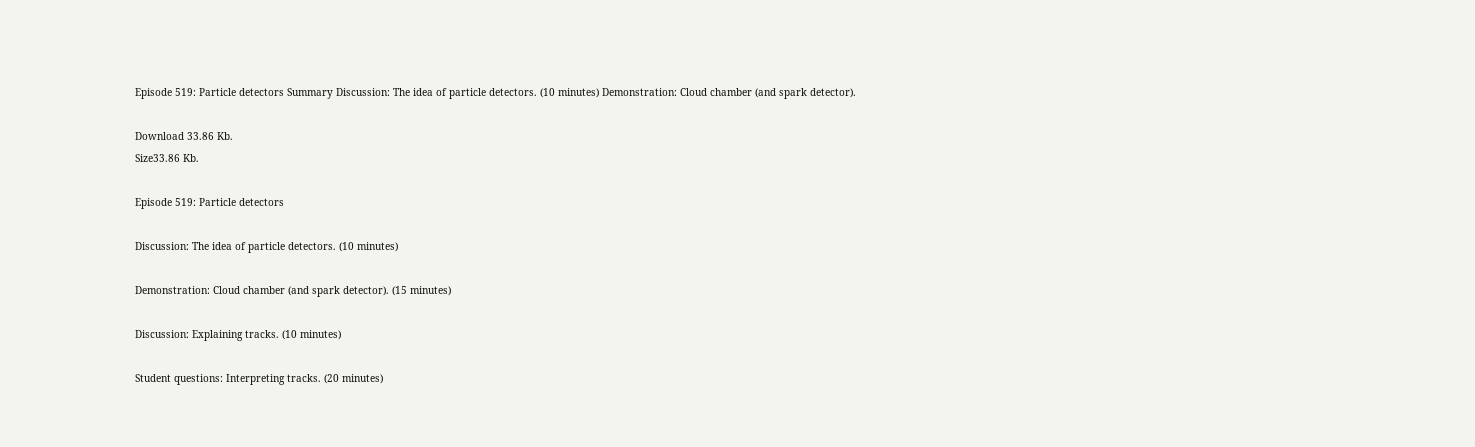Episode 519: Particle detectors Summary Discussion: The idea of particle detectors. (10 minutes) Demonstration: Cloud chamber (and spark detector).

Download 33.86 Kb.
Size33.86 Kb.

Episode 519: Particle detectors

Discussion: The idea of particle detectors. (10 minutes)

Demonstration: Cloud chamber (and spark detector). (15 minutes)

Discussion: Explaining tracks. (10 minutes)

Student questions: Interpreting tracks. (20 minutes)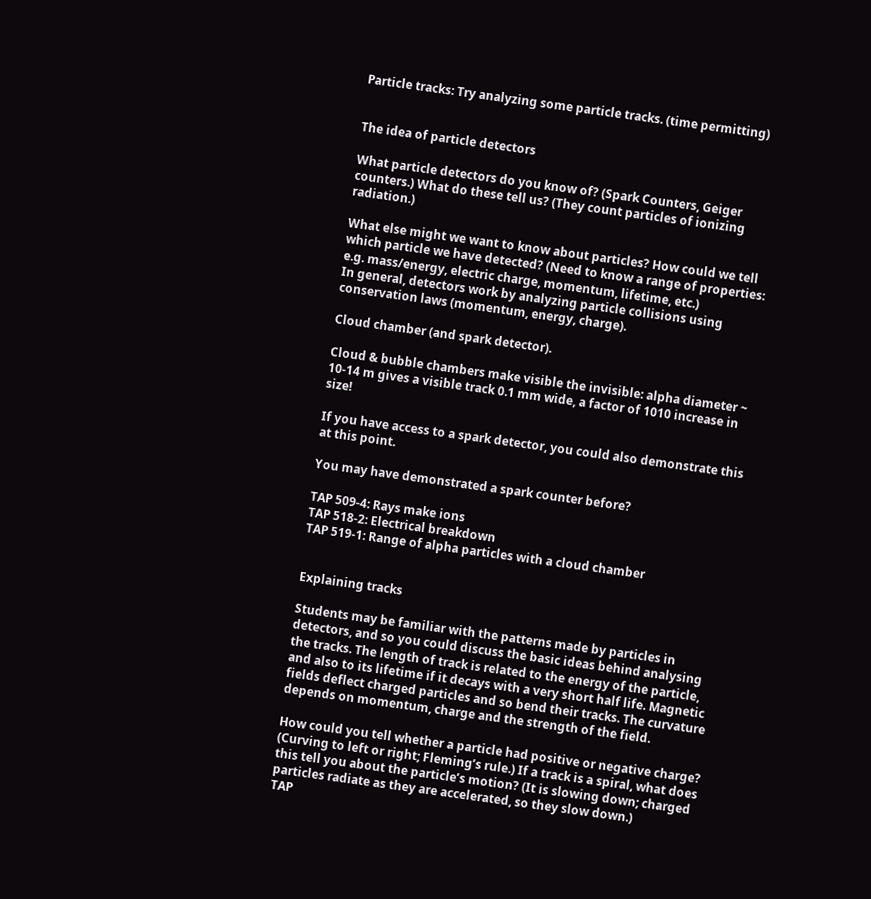Particle tracks: Try analyzing some particle tracks. (time permitting)


The idea of particle detectors

What particle detectors do you know of? (Spark Counters, Geiger counters.) What do these tell us? (They count particles of ionizing radiation.)

What else might we want to know about particles? How could we tell which particle we have detected? (Need to know a range of properties: e.g. mass/energy, electric charge, momentum, lifetime, etc.)
In general, detectors work by analyzing particle collisions using conservation laws (momentum, energy, charge).

Cloud chamber (and spark detector).

Cloud & bubble chambers make visible the invisible: alpha diameter ~ 10-14 m gives a visible track 0.1 mm wide, a factor of 1010 increase in size!

If you have access to a spark detector, you could also demonstrate this at this point.

You may have demonstrated a spark counter before?

TAP 509-4: Rays make ions
TAP 518-2: Electrical breakdown
TAP 519-1: Range of alpha particles with a cloud chamber


Explaining tracks

Students may be familiar with the patterns made by particles in detectors, and so you could discuss the basic ideas behind analysing the tracks. The length of track is related to the energy of the particle, and also to its lifetime if it decays with a very short half life. Magnetic fields deflect charged particles and so bend their tracks. The curvature depends on momentum, charge and the strength of the field.

How could you tell whether a particle had positive or negative charge? (Curving to left or right; Fleming’s rule.) If a track is a spiral, what does this tell you about the particle’s motion? (It is slowing down; charged particles radiate as they are accelerated, so they slow down.)
TAP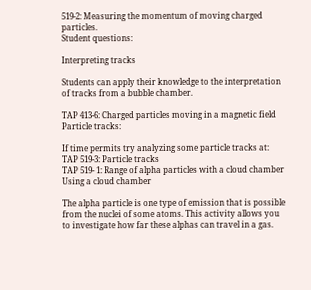519-2: Measuring the momentum of moving charged particles.
Student questions:

Interpreting tracks

Students can apply their knowledge to the interpretation of tracks from a bubble chamber.

TAP 413-6: Charged particles moving in a magnetic field
Particle tracks:

If time permits try analyzing some particle tracks at:
TAP 519-3: Particle tracks
TAP 519- 1: Range of alpha particles with a cloud chamber
Using a cloud chamber

The alpha particle is one type of emission that is possible from the nuclei of some atoms. This activity allows you to investigate how far these alphas can travel in a gas.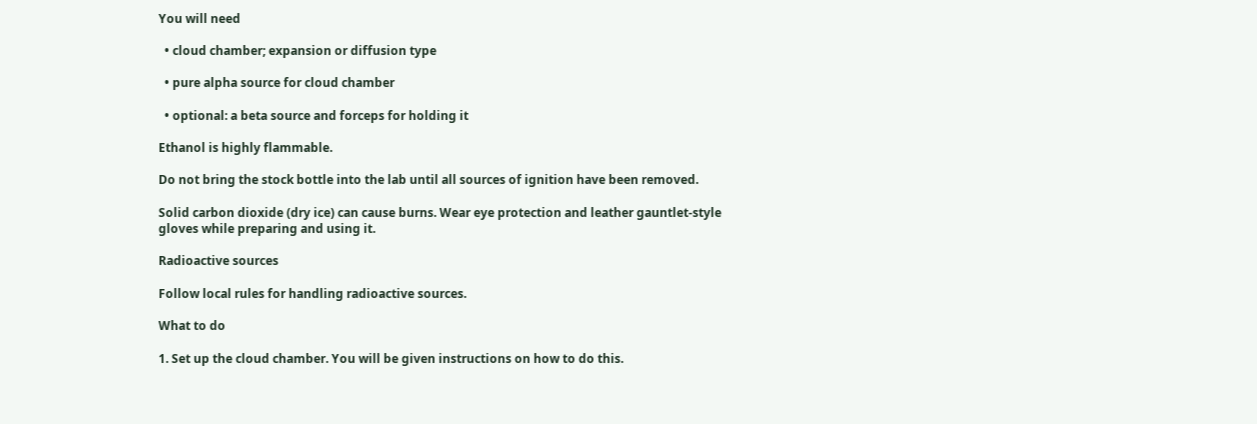You will need

  • cloud chamber; expansion or diffusion type

  • pure alpha source for cloud chamber

  • optional: a beta source and forceps for holding it

Ethanol is highly flammable.

Do not bring the stock bottle into the lab until all sources of ignition have been removed.

Solid carbon dioxide (dry ice) can cause burns. Wear eye protection and leather gauntlet-style gloves while preparing and using it.

Radioactive sources

Follow local rules for handling radioactive sources.

What to do

1. Set up the cloud chamber. You will be given instructions on how to do this.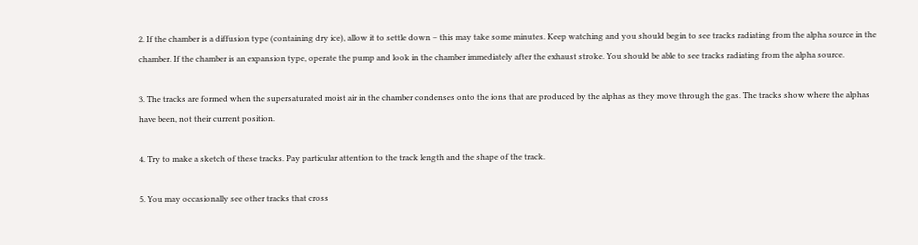2. If the chamber is a diffusion type (containing dry ice), allow it to settle down – this may take some minutes. Keep watching and you should begin to see tracks radiating from the alpha source in the chamber. If the chamber is an expansion type, operate the pump and look in the chamber immediately after the exhaust stroke. You should be able to see tracks radiating from the alpha source.

3. The tracks are formed when the supersaturated moist air in the chamber condenses onto the ions that are produced by the alphas as they move through the gas. The tracks show where the alphas have been, not their current position.

4. Try to make a sketch of these tracks. Pay particular attention to the track length and the shape of the track.

5. You may occasionally see other tracks that cross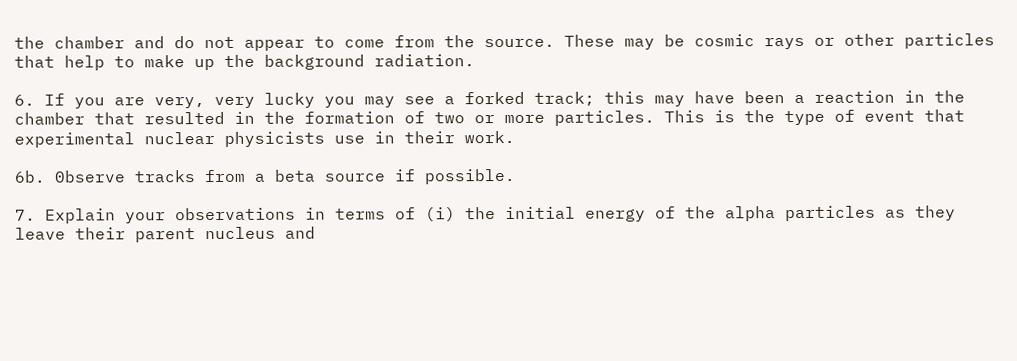the chamber and do not appear to come from the source. These may be cosmic rays or other particles that help to make up the background radiation.

6. If you are very, very lucky you may see a forked track; this may have been a reaction in the chamber that resulted in the formation of two or more particles. This is the type of event that experimental nuclear physicists use in their work.

6b. 0bserve tracks from a beta source if possible.

7. Explain your observations in terms of (i) the initial energy of the alpha particles as they leave their parent nucleus and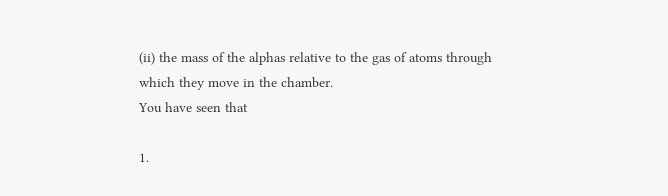(ii) the mass of the alphas relative to the gas of atoms through which they move in the chamber.
You have seen that

1.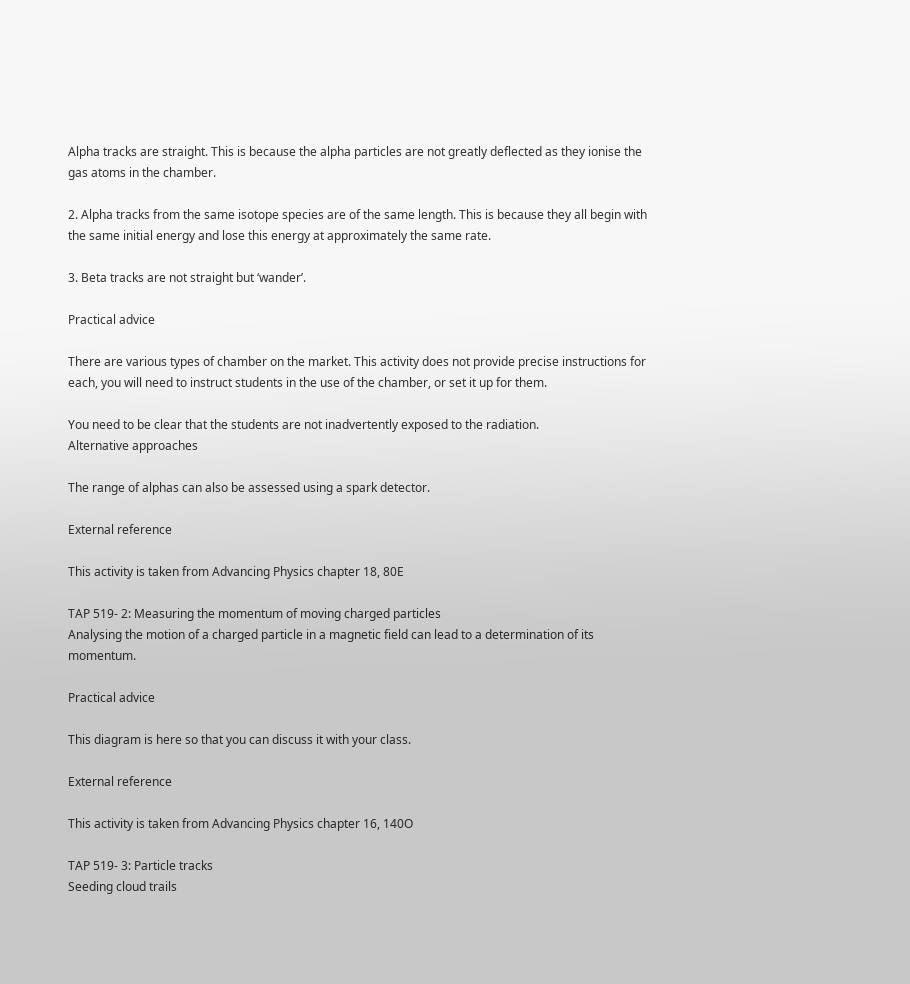Alpha tracks are straight. This is because the alpha particles are not greatly deflected as they ionise the gas atoms in the chamber.

2. Alpha tracks from the same isotope species are of the same length. This is because they all begin with the same initial energy and lose this energy at approximately the same rate.

3. Beta tracks are not straight but ‘wander’.

Practical advice

There are various types of chamber on the market. This activity does not provide precise instructions for each, you will need to instruct students in the use of the chamber, or set it up for them.

You need to be clear that the students are not inadvertently exposed to the radiation.
Alternative approaches

The range of alphas can also be assessed using a spark detector.

External reference

This activity is taken from Advancing Physics chapter 18, 80E

TAP 519- 2: Measuring the momentum of moving charged particles
Analysing the motion of a charged particle in a magnetic field can lead to a determination of its momentum.

Practical advice

This diagram is here so that you can discuss it with your class.

External reference

This activity is taken from Advancing Physics chapter 16, 140O

TAP 519- 3: Particle tracks
Seeding cloud trails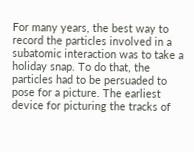For many years, the best way to record the particles involved in a subatomic interaction was to take a holiday snap. To do that, the particles had to be persuaded to pose for a picture. The earliest device for picturing the tracks of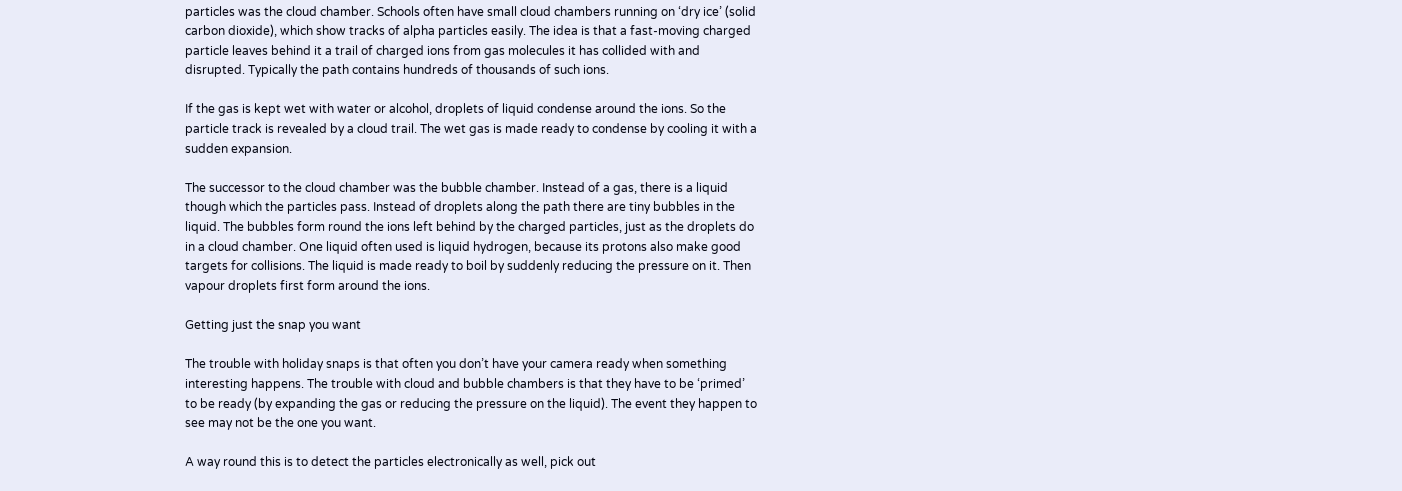particles was the cloud chamber. Schools often have small cloud chambers running on ‘dry ice’ (solid carbon dioxide), which show tracks of alpha particles easily. The idea is that a fast-moving charged particle leaves behind it a trail of charged ions from gas molecules it has collided with and disrupted. Typically the path contains hundreds of thousands of such ions.

If the gas is kept wet with water or alcohol, droplets of liquid condense around the ions. So the particle track is revealed by a cloud trail. The wet gas is made ready to condense by cooling it with a sudden expansion.

The successor to the cloud chamber was the bubble chamber. Instead of a gas, there is a liquid though which the particles pass. Instead of droplets along the path there are tiny bubbles in the liquid. The bubbles form round the ions left behind by the charged particles, just as the droplets do in a cloud chamber. One liquid often used is liquid hydrogen, because its protons also make good targets for collisions. The liquid is made ready to boil by suddenly reducing the pressure on it. Then vapour droplets first form around the ions.

Getting just the snap you want

The trouble with holiday snaps is that often you don’t have your camera ready when something interesting happens. The trouble with cloud and bubble chambers is that they have to be ‘primed’ to be ready (by expanding the gas or reducing the pressure on the liquid). The event they happen to see may not be the one you want.

A way round this is to detect the particles electronically as well, pick out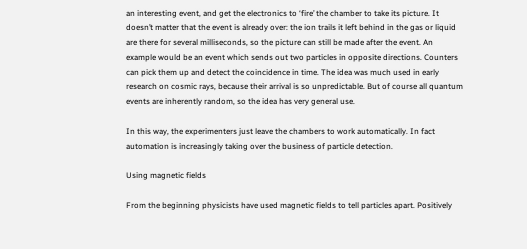an interesting event, and get the electronics to ‘fire’ the chamber to take its picture. It doesn’t matter that the event is already over: the ion trails it left behind in the gas or liquid are there for several milliseconds, so the picture can still be made after the event. An example would be an event which sends out two particles in opposite directions. Counters can pick them up and detect the coincidence in time. The idea was much used in early research on cosmic rays, because their arrival is so unpredictable. But of course all quantum events are inherently random, so the idea has very general use.

In this way, the experimenters just leave the chambers to work automatically. In fact automation is increasingly taking over the business of particle detection.

Using magnetic fields

From the beginning physicists have used magnetic fields to tell particles apart. Positively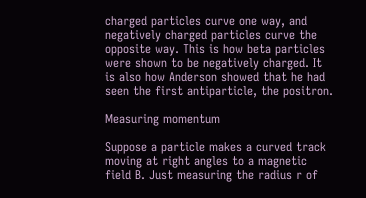charged particles curve one way, and negatively charged particles curve the opposite way. This is how beta particles were shown to be negatively charged. It is also how Anderson showed that he had seen the first antiparticle, the positron.

Measuring momentum

Suppose a particle makes a curved track moving at right angles to a magnetic field B. Just measuring the radius r of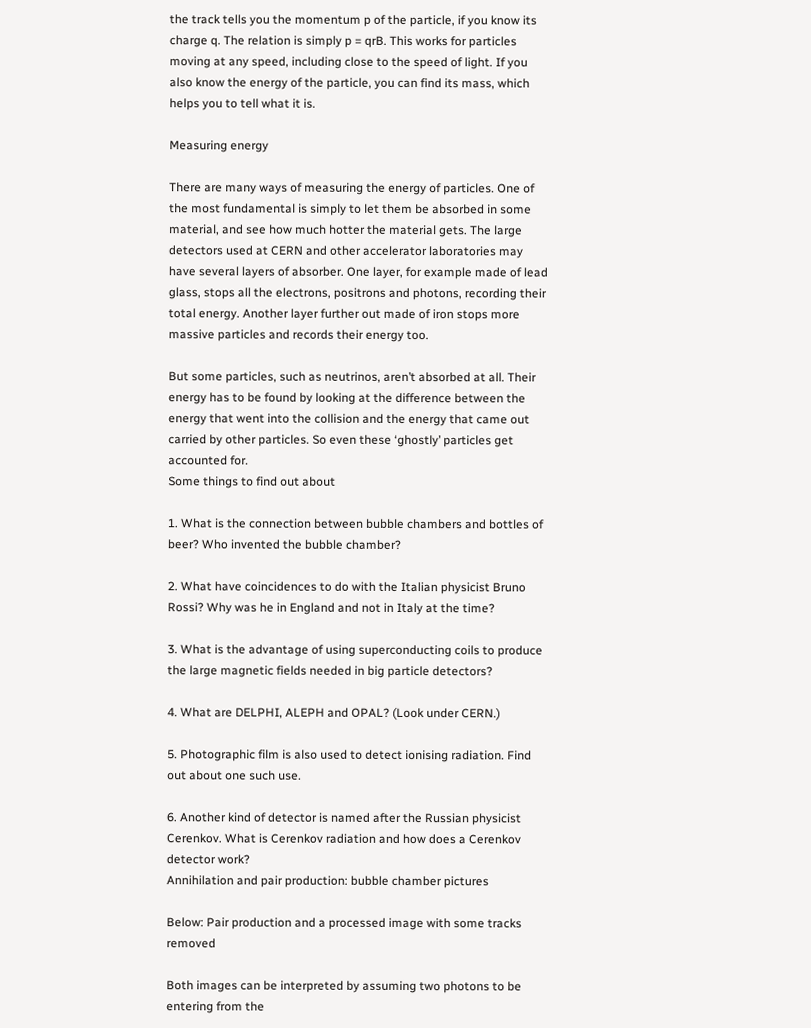the track tells you the momentum p of the particle, if you know its charge q. The relation is simply p = qrB. This works for particles moving at any speed, including close to the speed of light. If you also know the energy of the particle, you can find its mass, which helps you to tell what it is.

Measuring energy

There are many ways of measuring the energy of particles. One of the most fundamental is simply to let them be absorbed in some material, and see how much hotter the material gets. The large detectors used at CERN and other accelerator laboratories may have several layers of absorber. One layer, for example made of lead glass, stops all the electrons, positrons and photons, recording their total energy. Another layer further out made of iron stops more massive particles and records their energy too.

But some particles, such as neutrinos, aren’t absorbed at all. Their energy has to be found by looking at the difference between the energy that went into the collision and the energy that came out carried by other particles. So even these ‘ghostly’ particles get accounted for.
Some things to find out about

1. What is the connection between bubble chambers and bottles of beer? Who invented the bubble chamber?

2. What have coincidences to do with the Italian physicist Bruno Rossi? Why was he in England and not in Italy at the time?

3. What is the advantage of using superconducting coils to produce the large magnetic fields needed in big particle detectors?

4. What are DELPHI, ALEPH and OPAL? (Look under CERN.)

5. Photographic film is also used to detect ionising radiation. Find out about one such use.

6. Another kind of detector is named after the Russian physicist Cerenkov. What is Cerenkov radiation and how does a Cerenkov detector work?
Annihilation and pair production: bubble chamber pictures

Below: Pair production and a processed image with some tracks removed

Both images can be interpreted by assuming two photons to be entering from the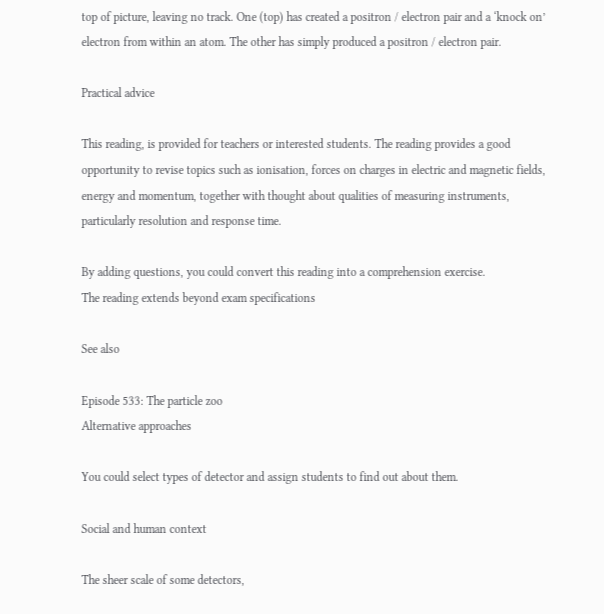top of picture, leaving no track. One (top) has created a positron / electron pair and a ‘knock on’ electron from within an atom. The other has simply produced a positron / electron pair.

Practical advice

This reading, is provided for teachers or interested students. The reading provides a good opportunity to revise topics such as ionisation, forces on charges in electric and magnetic fields, energy and momentum, together with thought about qualities of measuring instruments, particularly resolution and response time.

By adding questions, you could convert this reading into a comprehension exercise.
The reading extends beyond exam specifications

See also

Episode 533: The particle zoo
Alternative approaches

You could select types of detector and assign students to find out about them.

Social and human context

The sheer scale of some detectors,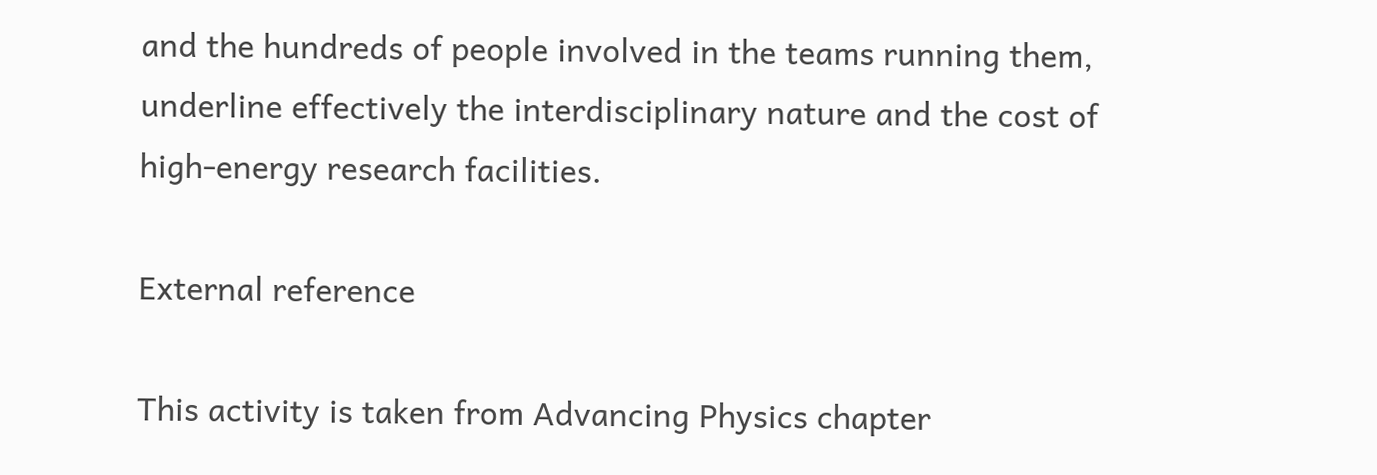and the hundreds of people involved in the teams running them, underline effectively the interdisciplinary nature and the cost of high-energy research facilities.

External reference

This activity is taken from Advancing Physics chapter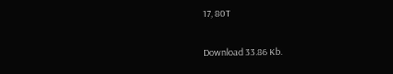17, 80T

Download 33.86 Kb.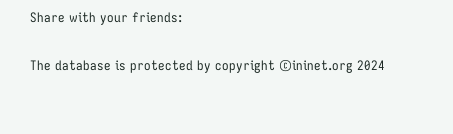Share with your friends:

The database is protected by copyright ©ininet.org 2024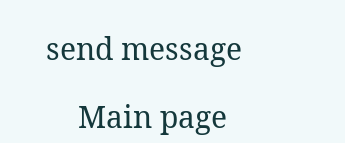send message

    Main page